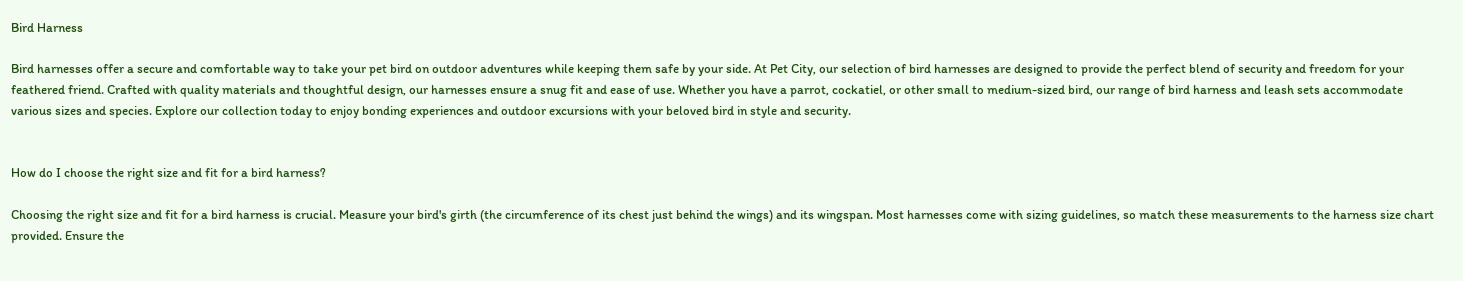Bird Harness

Bird harnesses offer a secure and comfortable way to take your pet bird on outdoor adventures while keeping them safe by your side. At Pet City, our selection of bird harnesses are designed to provide the perfect blend of security and freedom for your feathered friend. Crafted with quality materials and thoughtful design, our harnesses ensure a snug fit and ease of use. Whether you have a parrot, cockatiel, or other small to medium-sized bird, our range of bird harness and leash sets accommodate various sizes and species. Explore our collection today to enjoy bonding experiences and outdoor excursions with your beloved bird in style and security.


How do I choose the right size and fit for a bird harness?

Choosing the right size and fit for a bird harness is crucial. Measure your bird's girth (the circumference of its chest just behind the wings) and its wingspan. Most harnesses come with sizing guidelines, so match these measurements to the harness size chart provided. Ensure the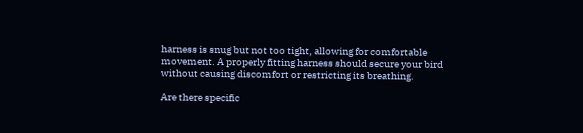harness is snug but not too tight, allowing for comfortable movement. A properly fitting harness should secure your bird without causing discomfort or restricting its breathing.

Are there specific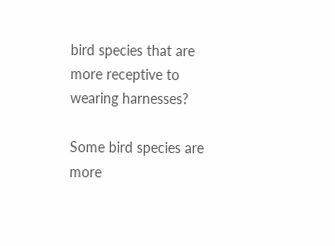bird species that are more receptive to wearing harnesses?

Some bird species are more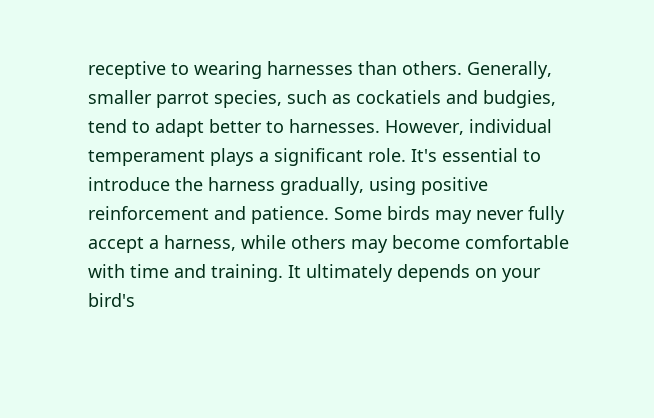receptive to wearing harnesses than others. Generally, smaller parrot species, such as cockatiels and budgies, tend to adapt better to harnesses. However, individual temperament plays a significant role. It's essential to introduce the harness gradually, using positive reinforcement and patience. Some birds may never fully accept a harness, while others may become comfortable with time and training. It ultimately depends on your bird's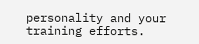personality and your training efforts.